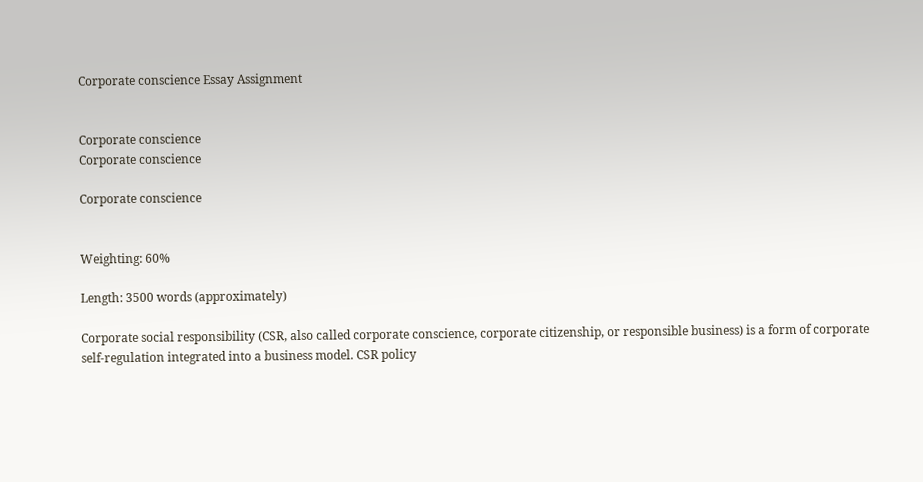Corporate conscience Essay Assignment


Corporate conscience
Corporate conscience

Corporate conscience


Weighting: 60%

Length: 3500 words (approximately)

Corporate social responsibility (CSR, also called corporate conscience, corporate citizenship, or responsible business) is a form of corporate self-regulation integrated into a business model. CSR policy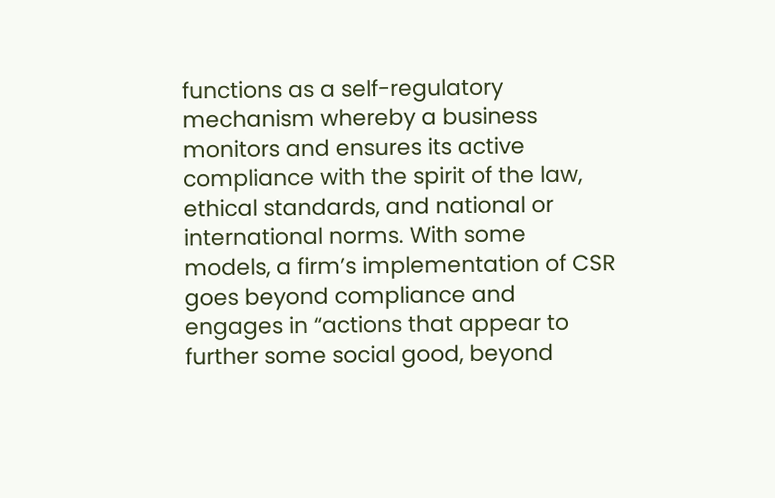functions as a self-regulatory mechanism whereby a business monitors and ensures its active compliance with the spirit of the law, ethical standards, and national or international norms. With some models, a firm’s implementation of CSR goes beyond compliance and engages in “actions that appear to further some social good, beyond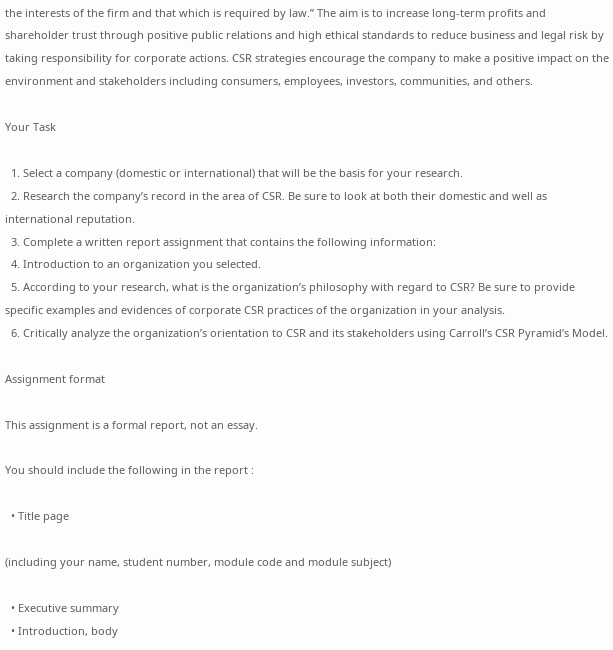the interests of the firm and that which is required by law.” The aim is to increase long-term profits and shareholder trust through positive public relations and high ethical standards to reduce business and legal risk by taking responsibility for corporate actions. CSR strategies encourage the company to make a positive impact on the environment and stakeholders including consumers, employees, investors, communities, and others.

Your Task

  1. Select a company (domestic or international) that will be the basis for your research.
  2. Research the company’s record in the area of CSR. Be sure to look at both their domestic and well as international reputation.
  3. Complete a written report assignment that contains the following information:
  4. Introduction to an organization you selected.
  5. According to your research, what is the organization’s philosophy with regard to CSR? Be sure to provide specific examples and evidences of corporate CSR practices of the organization in your analysis.
  6. Critically analyze the organization’s orientation to CSR and its stakeholders using Carroll’s CSR Pyramid’s Model.

Assignment format

This assignment is a formal report, not an essay.

You should include the following in the report :

  • Title page

(including your name, student number, module code and module subject)

  • Executive summary
  • Introduction, body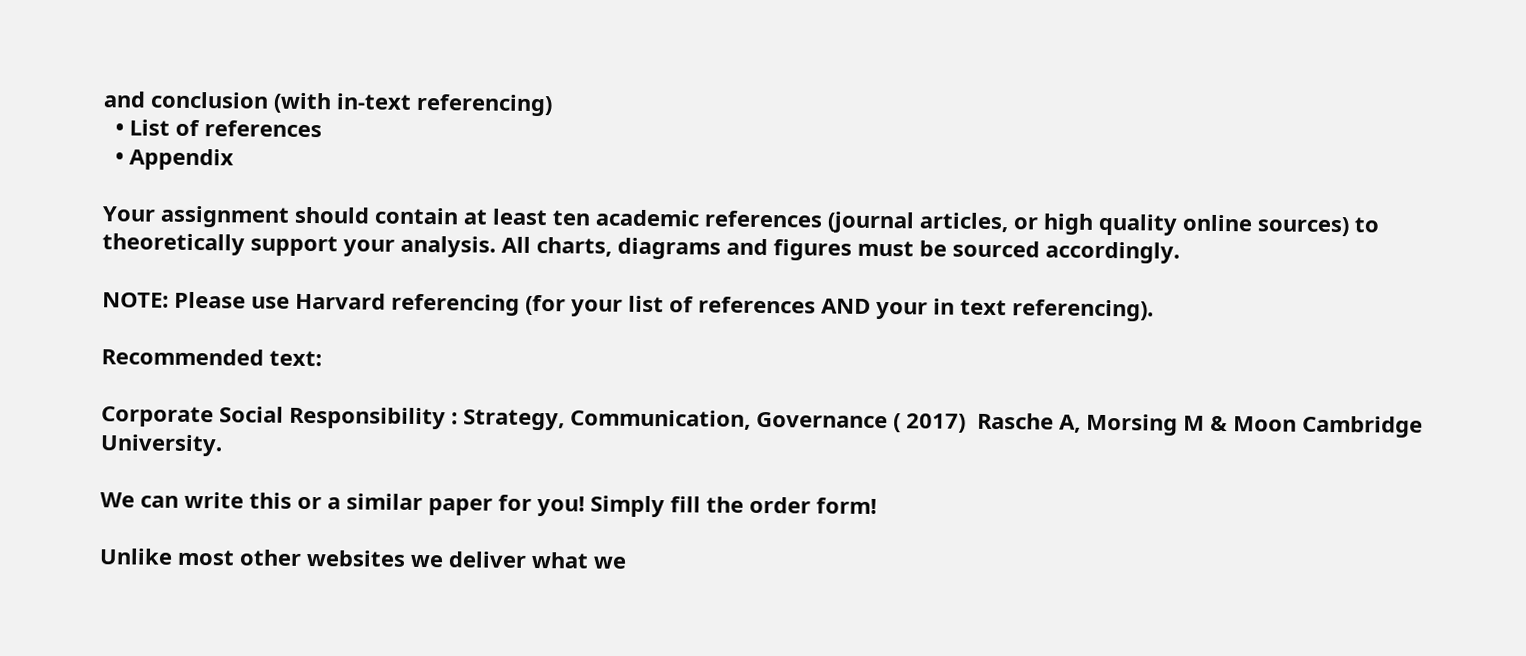and conclusion (with in-text referencing)
  • List of references
  • Appendix

Your assignment should contain at least ten academic references (journal articles, or high quality online sources) to theoretically support your analysis. All charts, diagrams and figures must be sourced accordingly.

NOTE: Please use Harvard referencing (for your list of references AND your in text referencing).

Recommended text:

Corporate Social Responsibility : Strategy, Communication, Governance ( 2017)  Rasche A, Morsing M & Moon Cambridge University.

We can write this or a similar paper for you! Simply fill the order form!

Unlike most other websites we deliver what we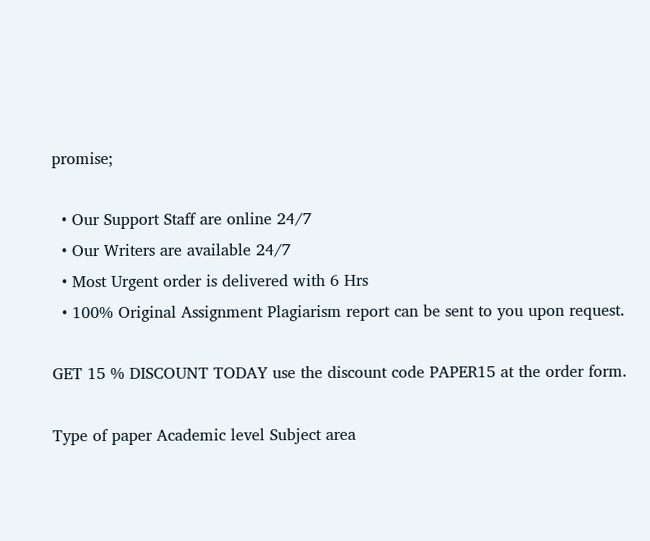promise;

  • Our Support Staff are online 24/7
  • Our Writers are available 24/7
  • Most Urgent order is delivered with 6 Hrs
  • 100% Original Assignment Plagiarism report can be sent to you upon request.

GET 15 % DISCOUNT TODAY use the discount code PAPER15 at the order form.

Type of paper Academic level Subject area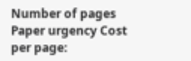Number of pages Paper urgency Cost per page: